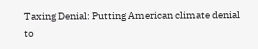Taxing Denial: Putting American climate denial to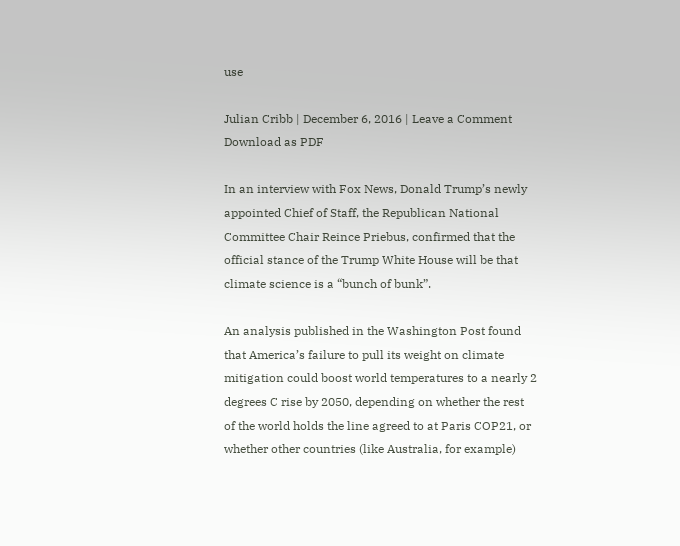use

Julian Cribb | December 6, 2016 | Leave a Comment Download as PDF

In an interview with Fox News, Donald Trump’s newly appointed Chief of Staff, the Republican National Committee Chair Reince Priebus, confirmed that the official stance of the Trump White House will be that climate science is a “bunch of bunk”.

An analysis published in the Washington Post found that America’s failure to pull its weight on climate mitigation could boost world temperatures to a nearly 2 degrees C rise by 2050, depending on whether the rest of the world holds the line agreed to at Paris COP21, or whether other countries (like Australia, for example)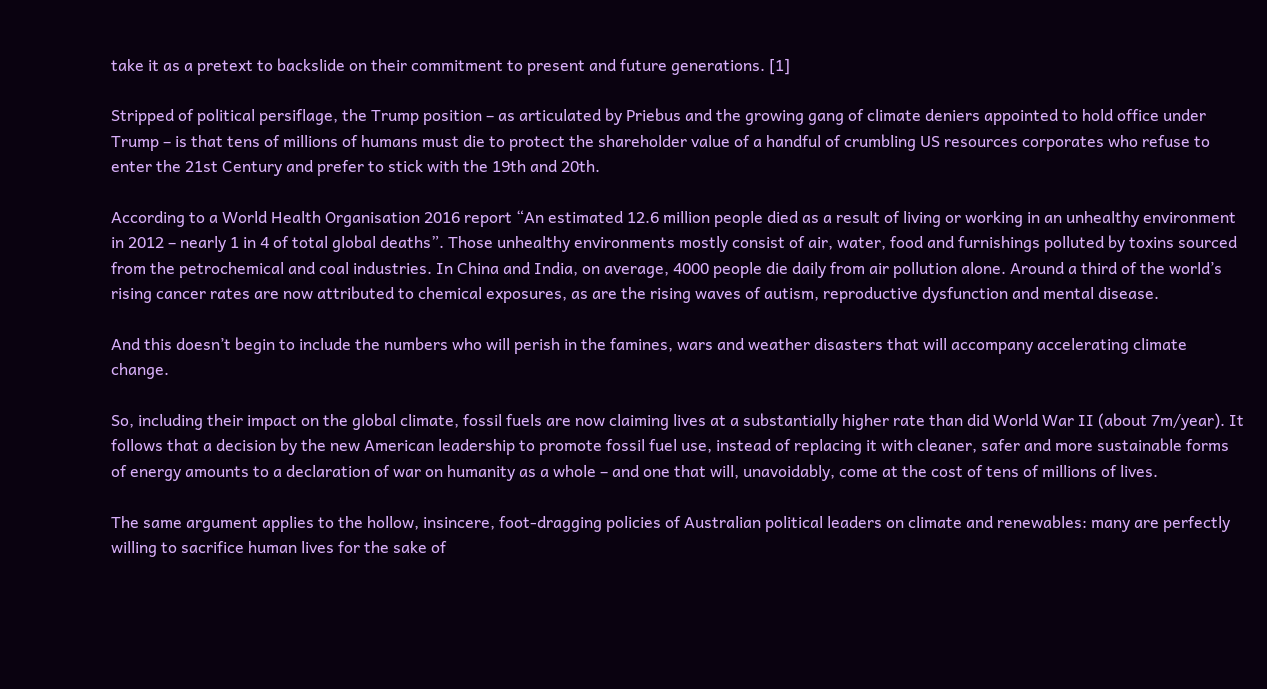take it as a pretext to backslide on their commitment to present and future generations. [1]

Stripped of political persiflage, the Trump position – as articulated by Priebus and the growing gang of climate deniers appointed to hold office under Trump – is that tens of millions of humans must die to protect the shareholder value of a handful of crumbling US resources corporates who refuse to enter the 21st Century and prefer to stick with the 19th and 20th.

According to a World Health Organisation 2016 report “An estimated 12.6 million people died as a result of living or working in an unhealthy environment in 2012 – nearly 1 in 4 of total global deaths”. Those unhealthy environments mostly consist of air, water, food and furnishings polluted by toxins sourced from the petrochemical and coal industries. In China and India, on average, 4000 people die daily from air pollution alone. Around a third of the world’s rising cancer rates are now attributed to chemical exposures, as are the rising waves of autism, reproductive dysfunction and mental disease.

And this doesn’t begin to include the numbers who will perish in the famines, wars and weather disasters that will accompany accelerating climate change.

So, including their impact on the global climate, fossil fuels are now claiming lives at a substantially higher rate than did World War II (about 7m/year). It follows that a decision by the new American leadership to promote fossil fuel use, instead of replacing it with cleaner, safer and more sustainable forms of energy amounts to a declaration of war on humanity as a whole – and one that will, unavoidably, come at the cost of tens of millions of lives.

The same argument applies to the hollow, insincere, foot-dragging policies of Australian political leaders on climate and renewables: many are perfectly willing to sacrifice human lives for the sake of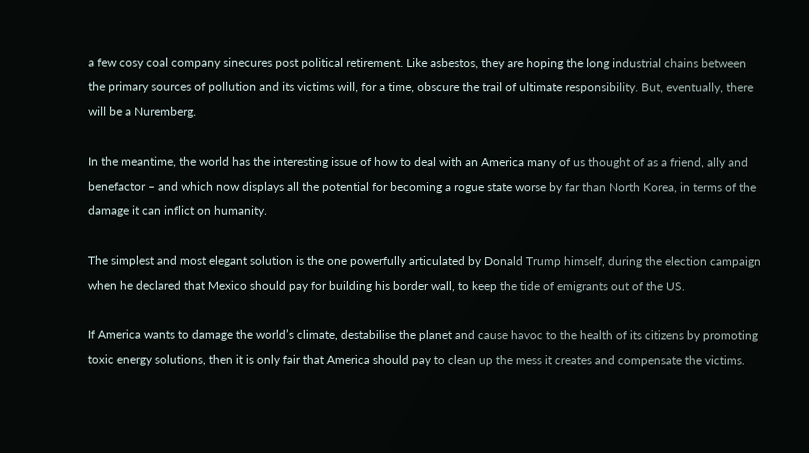a few cosy coal company sinecures post political retirement. Like asbestos, they are hoping the long industrial chains between the primary sources of pollution and its victims will, for a time, obscure the trail of ultimate responsibility. But, eventually, there will be a Nuremberg.

In the meantime, the world has the interesting issue of how to deal with an America many of us thought of as a friend, ally and benefactor – and which now displays all the potential for becoming a rogue state worse by far than North Korea, in terms of the damage it can inflict on humanity.

The simplest and most elegant solution is the one powerfully articulated by Donald Trump himself, during the election campaign when he declared that Mexico should pay for building his border wall, to keep the tide of emigrants out of the US.

If America wants to damage the world’s climate, destabilise the planet and cause havoc to the health of its citizens by promoting toxic energy solutions, then it is only fair that America should pay to clean up the mess it creates and compensate the victims.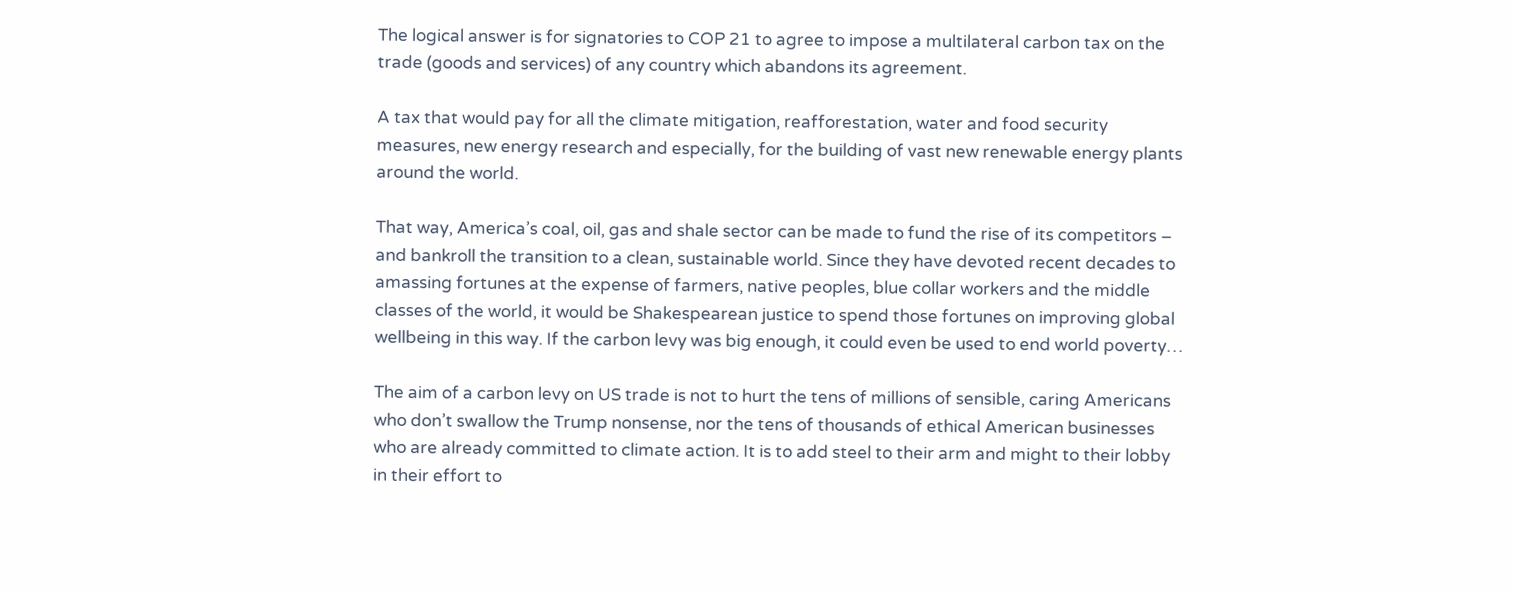The logical answer is for signatories to COP 21 to agree to impose a multilateral carbon tax on the trade (goods and services) of any country which abandons its agreement.

A tax that would pay for all the climate mitigation, reafforestation, water and food security measures, new energy research and especially, for the building of vast new renewable energy plants around the world.

That way, America’s coal, oil, gas and shale sector can be made to fund the rise of its competitors – and bankroll the transition to a clean, sustainable world. Since they have devoted recent decades to amassing fortunes at the expense of farmers, native peoples, blue collar workers and the middle classes of the world, it would be Shakespearean justice to spend those fortunes on improving global wellbeing in this way. If the carbon levy was big enough, it could even be used to end world poverty…

The aim of a carbon levy on US trade is not to hurt the tens of millions of sensible, caring Americans who don’t swallow the Trump nonsense, nor the tens of thousands of ethical American businesses who are already committed to climate action. It is to add steel to their arm and might to their lobby in their effort to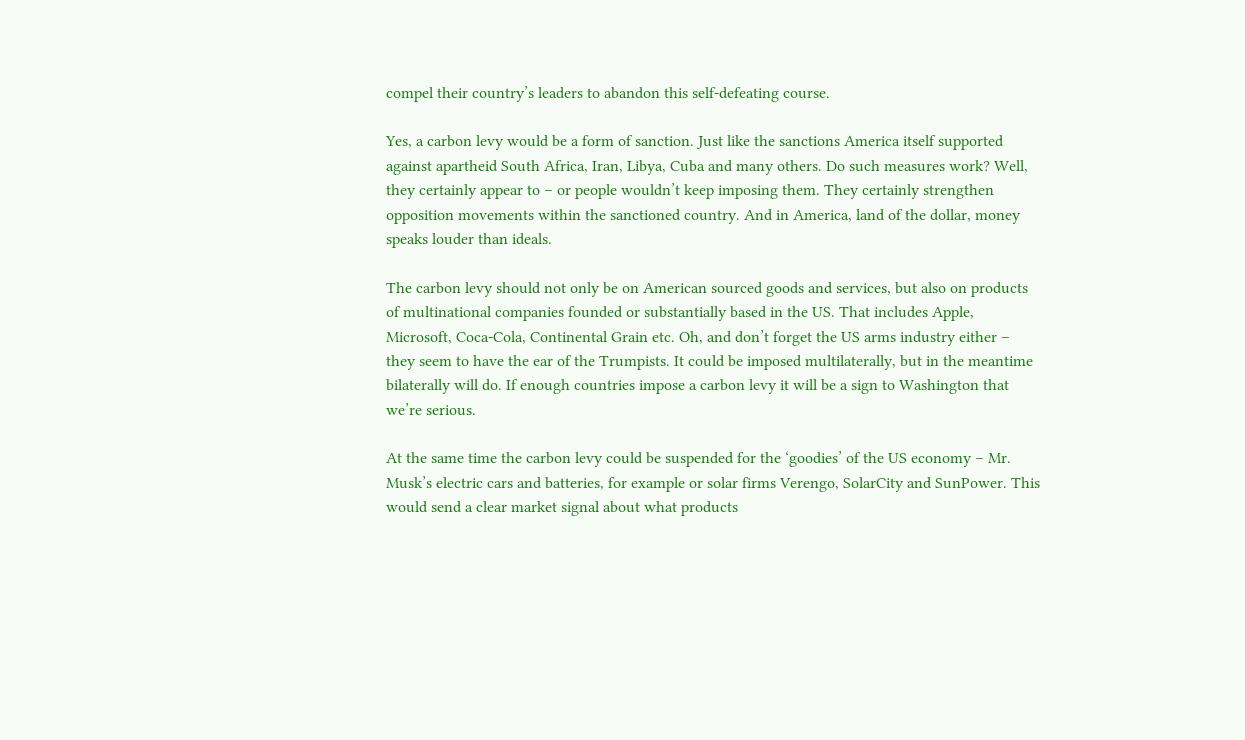compel their country’s leaders to abandon this self-defeating course.

Yes, a carbon levy would be a form of sanction. Just like the sanctions America itself supported against apartheid South Africa, Iran, Libya, Cuba and many others. Do such measures work? Well, they certainly appear to – or people wouldn’t keep imposing them. They certainly strengthen opposition movements within the sanctioned country. And in America, land of the dollar, money speaks louder than ideals.

The carbon levy should not only be on American sourced goods and services, but also on products of multinational companies founded or substantially based in the US. That includes Apple, Microsoft, Coca-Cola, Continental Grain etc. Oh, and don’t forget the US arms industry either – they seem to have the ear of the Trumpists. It could be imposed multilaterally, but in the meantime bilaterally will do. If enough countries impose a carbon levy it will be a sign to Washington that we’re serious.

At the same time the carbon levy could be suspended for the ‘goodies’ of the US economy – Mr. Musk’s electric cars and batteries, for example or solar firms Verengo, SolarCity and SunPower. This would send a clear market signal about what products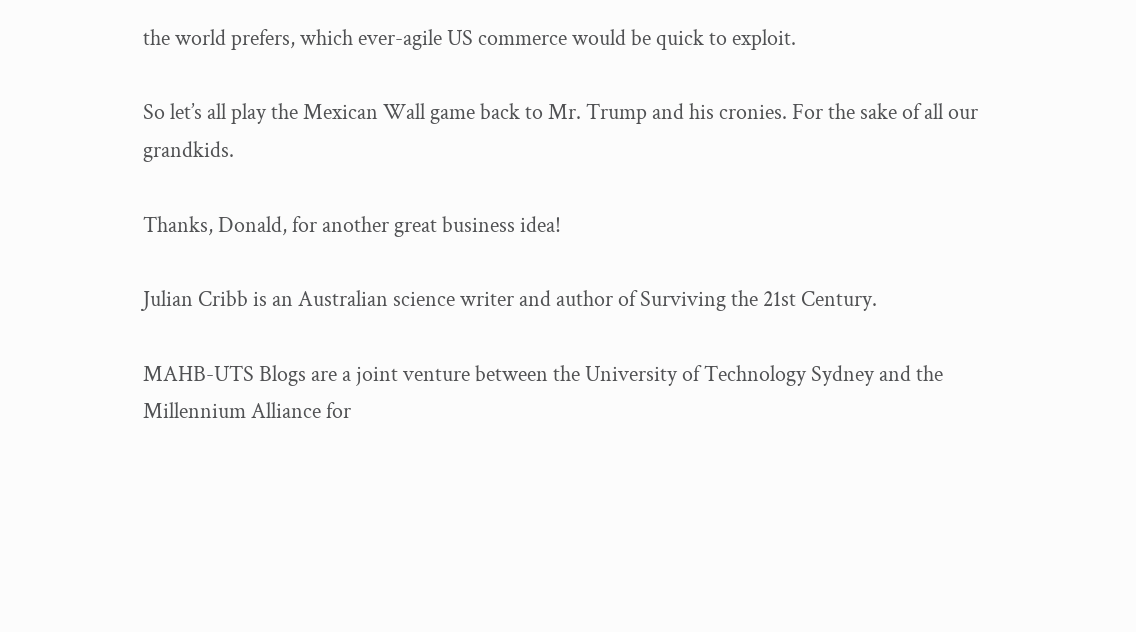the world prefers, which ever-agile US commerce would be quick to exploit.

So let’s all play the Mexican Wall game back to Mr. Trump and his cronies. For the sake of all our grandkids.

Thanks, Donald, for another great business idea!

Julian Cribb is an Australian science writer and author of Surviving the 21st Century.

MAHB-UTS Blogs are a joint venture between the University of Technology Sydney and the Millennium Alliance for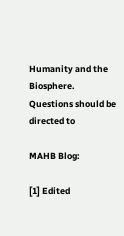Humanity and the Biosphere. Questions should be directed to

MAHB Blog:

[1] Edited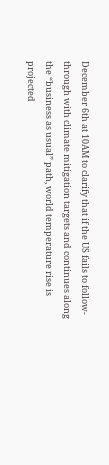December 6th at 10AM to clarify that if the US fails to follow-through with climate mitigation targets and continues along the “business as usual” path, world temperature rise is projected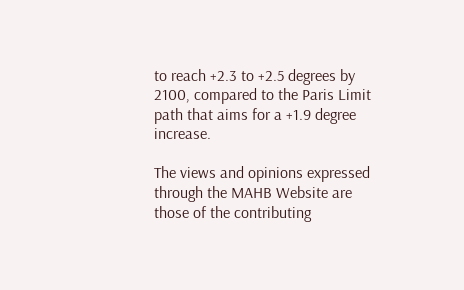to reach +2.3 to +2.5 degrees by 2100, compared to the Paris Limit path that aims for a +1.9 degree increase.

The views and opinions expressed through the MAHB Website are those of the contributing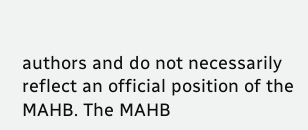authors and do not necessarily reflect an official position of the MAHB. The MAHB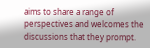aims to share a range of perspectives and welcomes the discussions that they prompt.